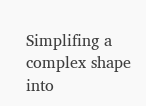Simplifing a complex shape into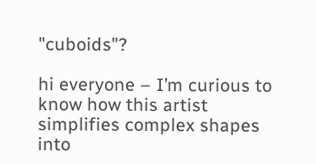"cuboids"?

hi everyone – I’m curious to know how this artist simplifies complex shapes into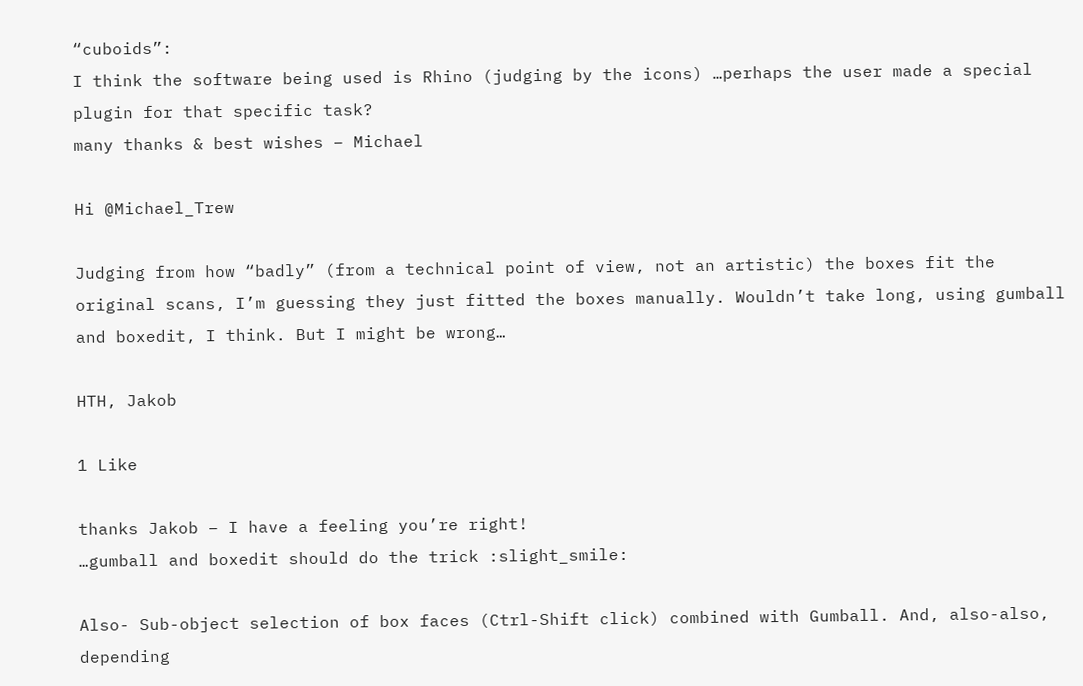“cuboids”:
I think the software being used is Rhino (judging by the icons) …perhaps the user made a special plugin for that specific task?
many thanks & best wishes – Michael

Hi @Michael_Trew

Judging from how “badly” (from a technical point of view, not an artistic) the boxes fit the original scans, I’m guessing they just fitted the boxes manually. Wouldn’t take long, using gumball and boxedit, I think. But I might be wrong…

HTH, Jakob

1 Like

thanks Jakob – I have a feeling you’re right!
…gumball and boxedit should do the trick :slight_smile:

Also- Sub-object selection of box faces (Ctrl-Shift click) combined with Gumball. And, also-also, depending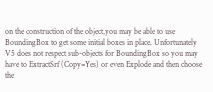on the construction of the object,you may be able to use BoundingBox to get some initial boxes in place. Unfortunately V5 does not respect sub-objects for BoundingBox so you may have to ExtractSrf (Copy=Yes) or even Explode and then choose the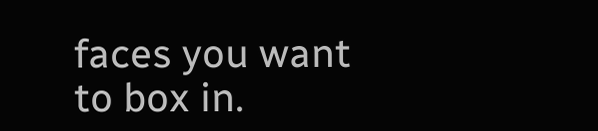faces you want to box in.